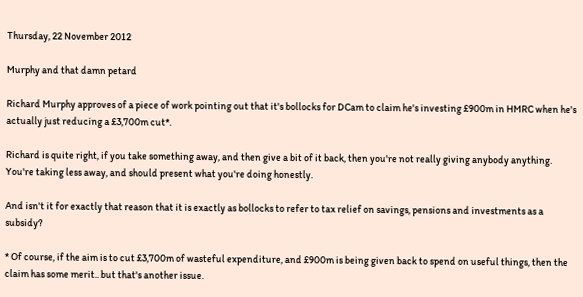Thursday, 22 November 2012

Murphy and that damn petard

Richard Murphy approves of a piece of work pointing out that it's bollocks for DCam to claim he's investing £900m in HMRC when he's actually just reducing a £3,700m cut*.

Richard is quite right, if you take something away, and then give a bit of it back, then you're not really giving anybody anything. You're taking less away, and should present what you're doing honestly.

And isn't it for exactly that reason that it is exactly as bollocks to refer to tax relief on savings, pensions and investments as a subsidy?

* Of course, if the aim is to cut £3,700m of wasteful expenditure, and £900m is being given back to spend on useful things, then the claim has some merit.. but that's another issue.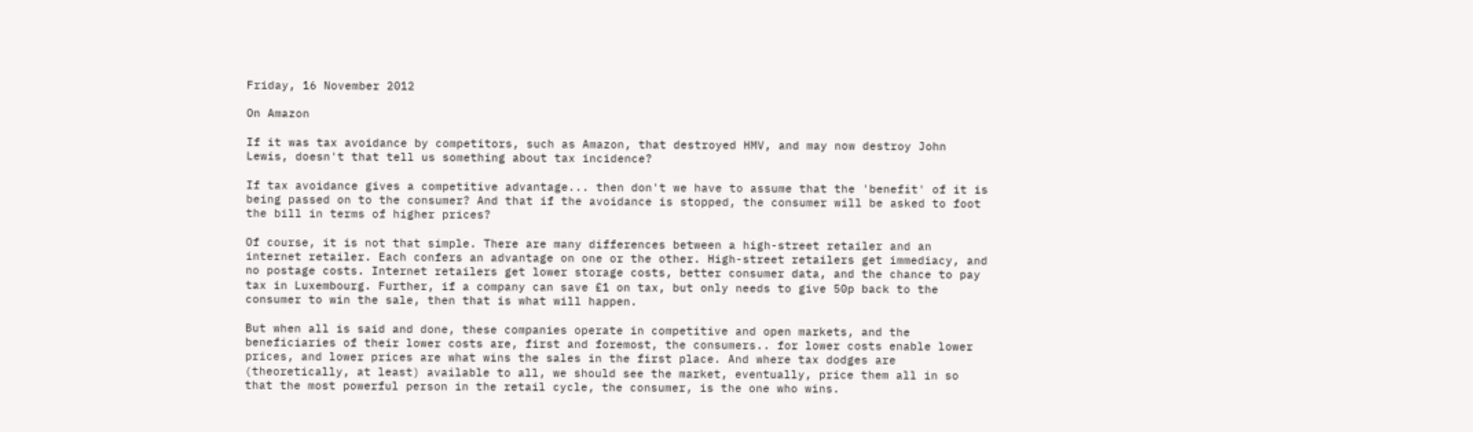Friday, 16 November 2012

On Amazon

If it was tax avoidance by competitors, such as Amazon, that destroyed HMV, and may now destroy John Lewis, doesn't that tell us something about tax incidence?

If tax avoidance gives a competitive advantage... then don't we have to assume that the 'benefit' of it is being passed on to the consumer? And that if the avoidance is stopped, the consumer will be asked to foot the bill in terms of higher prices?

Of course, it is not that simple. There are many differences between a high-street retailer and an internet retailer. Each confers an advantage on one or the other. High-street retailers get immediacy, and no postage costs. Internet retailers get lower storage costs, better consumer data, and the chance to pay tax in Luxembourg. Further, if a company can save £1 on tax, but only needs to give 50p back to the consumer to win the sale, then that is what will happen.

But when all is said and done, these companies operate in competitive and open markets, and the beneficiaries of their lower costs are, first and foremost, the consumers.. for lower costs enable lower prices, and lower prices are what wins the sales in the first place. And where tax dodges are (theoretically, at least) available to all, we should see the market, eventually, price them all in so that the most powerful person in the retail cycle, the consumer, is the one who wins.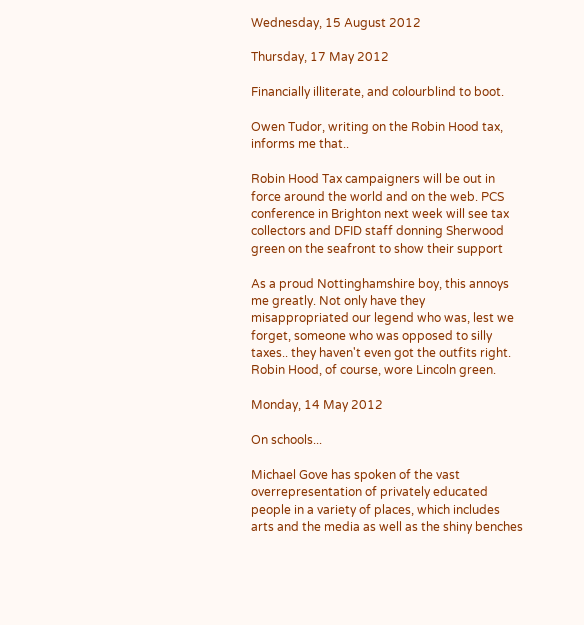Wednesday, 15 August 2012

Thursday, 17 May 2012

Financially illiterate, and colourblind to boot.

Owen Tudor, writing on the Robin Hood tax, informs me that..

Robin Hood Tax campaigners will be out in force around the world and on the web. PCS conference in Brighton next week will see tax collectors and DFID staff donning Sherwood green on the seafront to show their support

As a proud Nottinghamshire boy, this annoys me greatly. Not only have they misappropriated our legend who was, lest we forget, someone who was opposed to silly taxes.. they haven't even got the outfits right. Robin Hood, of course, wore Lincoln green.

Monday, 14 May 2012

On schools...

Michael Gove has spoken of the vast overrepresentation of privately educated people in a variety of places, which includes arts and the media as well as the shiny benches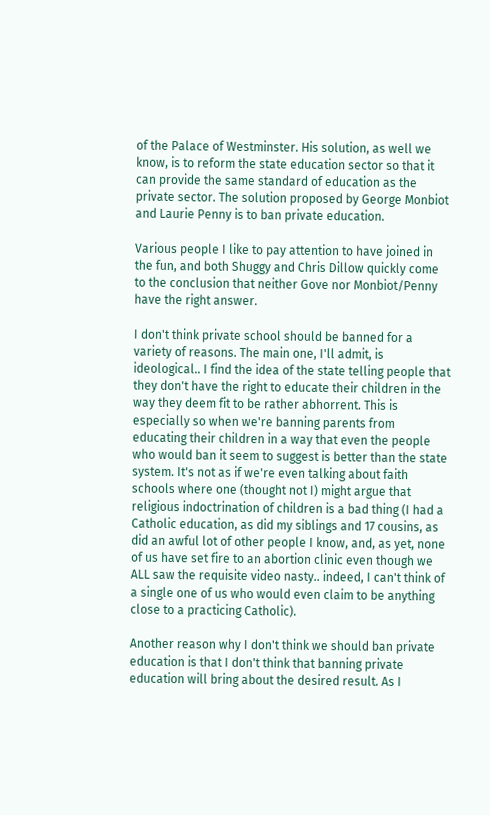of the Palace of Westminster. His solution, as well we know, is to reform the state education sector so that it can provide the same standard of education as the private sector. The solution proposed by George Monbiot and Laurie Penny is to ban private education.

Various people I like to pay attention to have joined in the fun, and both Shuggy and Chris Dillow quickly come to the conclusion that neither Gove nor Monbiot/Penny have the right answer.

I don't think private school should be banned for a variety of reasons. The main one, I'll admit, is ideological.. I find the idea of the state telling people that they don't have the right to educate their children in the way they deem fit to be rather abhorrent. This is especially so when we're banning parents from educating their children in a way that even the people who would ban it seem to suggest is better than the state system. It's not as if we're even talking about faith schools where one (thought not I) might argue that religious indoctrination of children is a bad thing (I had a Catholic education, as did my siblings and 17 cousins, as did an awful lot of other people I know, and, as yet, none of us have set fire to an abortion clinic even though we ALL saw the requisite video nasty.. indeed, I can't think of a single one of us who would even claim to be anything close to a practicing Catholic).

Another reason why I don't think we should ban private education is that I don't think that banning private education will bring about the desired result. As I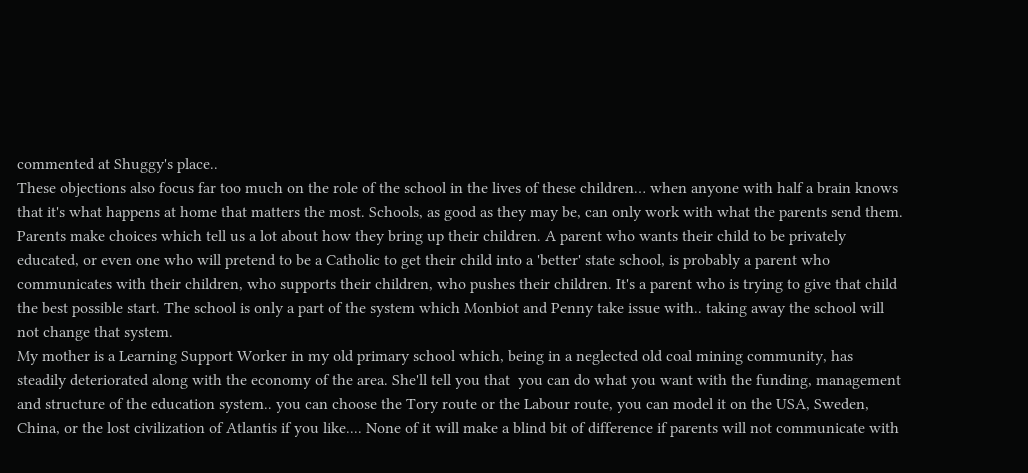commented at Shuggy's place..
These objections also focus far too much on the role of the school in the lives of these children… when anyone with half a brain knows that it's what happens at home that matters the most. Schools, as good as they may be, can only work with what the parents send them. Parents make choices which tell us a lot about how they bring up their children. A parent who wants their child to be privately educated, or even one who will pretend to be a Catholic to get their child into a 'better' state school, is probably a parent who communicates with their children, who supports their children, who pushes their children. It's a parent who is trying to give that child the best possible start. The school is only a part of the system which Monbiot and Penny take issue with.. taking away the school will not change that system.
My mother is a Learning Support Worker in my old primary school which, being in a neglected old coal mining community, has steadily deteriorated along with the economy of the area. She'll tell you that  you can do what you want with the funding, management and structure of the education system.. you can choose the Tory route or the Labour route, you can model it on the USA, Sweden, China, or the lost civilization of Atlantis if you like.... None of it will make a blind bit of difference if parents will not communicate with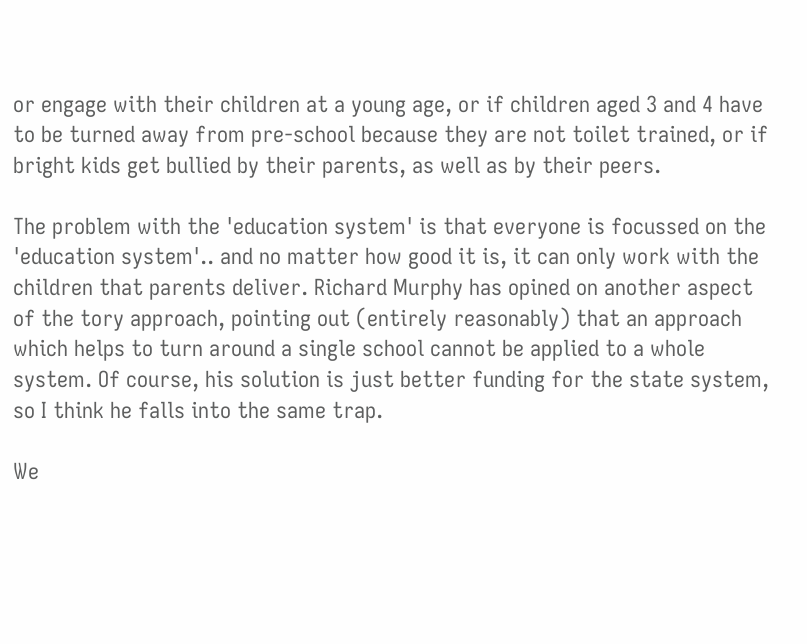or engage with their children at a young age, or if children aged 3 and 4 have to be turned away from pre-school because they are not toilet trained, or if bright kids get bullied by their parents, as well as by their peers.

The problem with the 'education system' is that everyone is focussed on the 'education system'.. and no matter how good it is, it can only work with the children that parents deliver. Richard Murphy has opined on another aspect of the tory approach, pointing out (entirely reasonably) that an approach which helps to turn around a single school cannot be applied to a whole system. Of course, his solution is just better funding for the state system, so I think he falls into the same trap.

We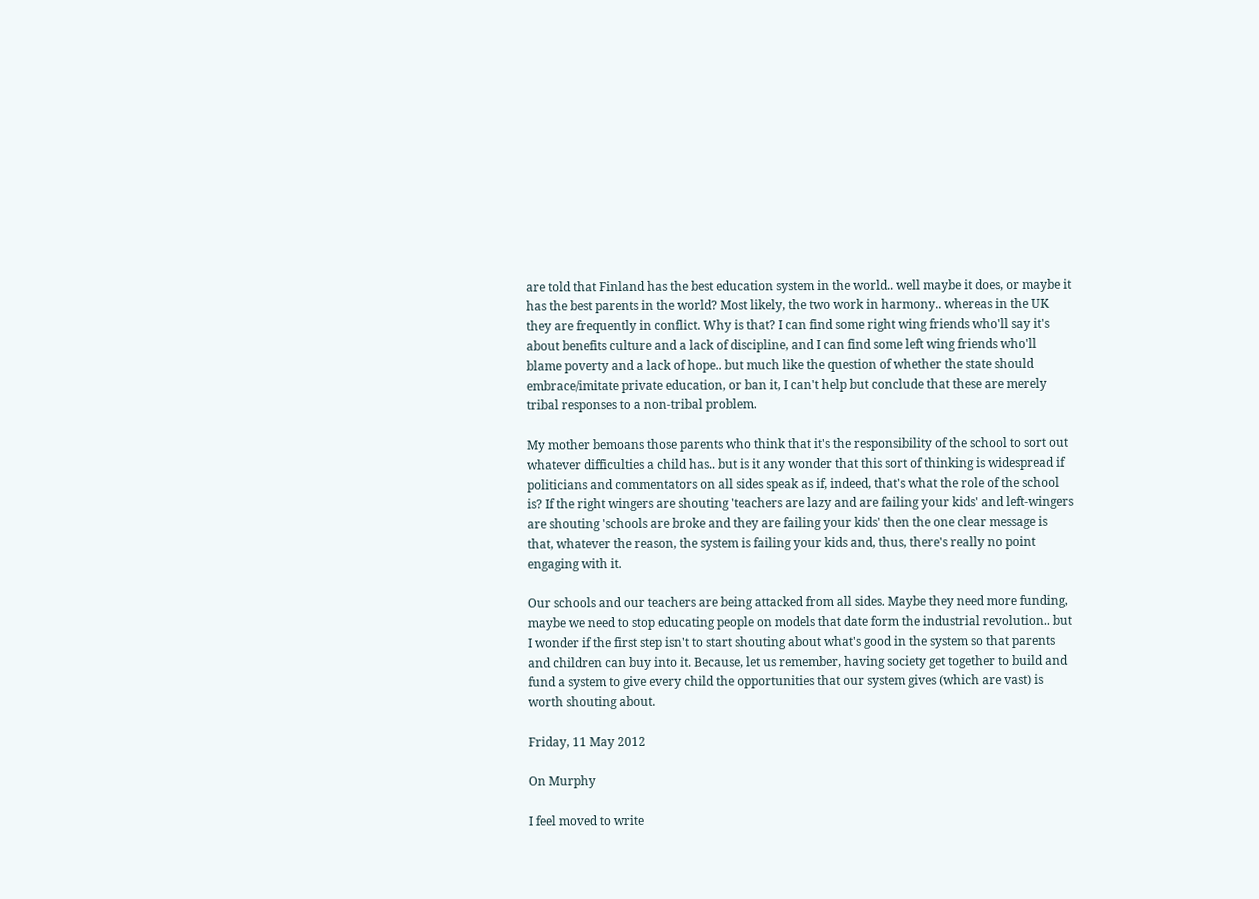are told that Finland has the best education system in the world.. well maybe it does, or maybe it has the best parents in the world? Most likely, the two work in harmony.. whereas in the UK they are frequently in conflict. Why is that? I can find some right wing friends who'll say it's about benefits culture and a lack of discipline, and I can find some left wing friends who'll blame poverty and a lack of hope.. but much like the question of whether the state should embrace/imitate private education, or ban it, I can't help but conclude that these are merely tribal responses to a non-tribal problem.

My mother bemoans those parents who think that it's the responsibility of the school to sort out whatever difficulties a child has.. but is it any wonder that this sort of thinking is widespread if politicians and commentators on all sides speak as if, indeed, that's what the role of the school is? If the right wingers are shouting 'teachers are lazy and are failing your kids' and left-wingers are shouting 'schools are broke and they are failing your kids' then the one clear message is that, whatever the reason, the system is failing your kids and, thus, there's really no point engaging with it.

Our schools and our teachers are being attacked from all sides. Maybe they need more funding, maybe we need to stop educating people on models that date form the industrial revolution.. but I wonder if the first step isn't to start shouting about what's good in the system so that parents and children can buy into it. Because, let us remember, having society get together to build and fund a system to give every child the opportunities that our system gives (which are vast) is worth shouting about.

Friday, 11 May 2012

On Murphy

I feel moved to write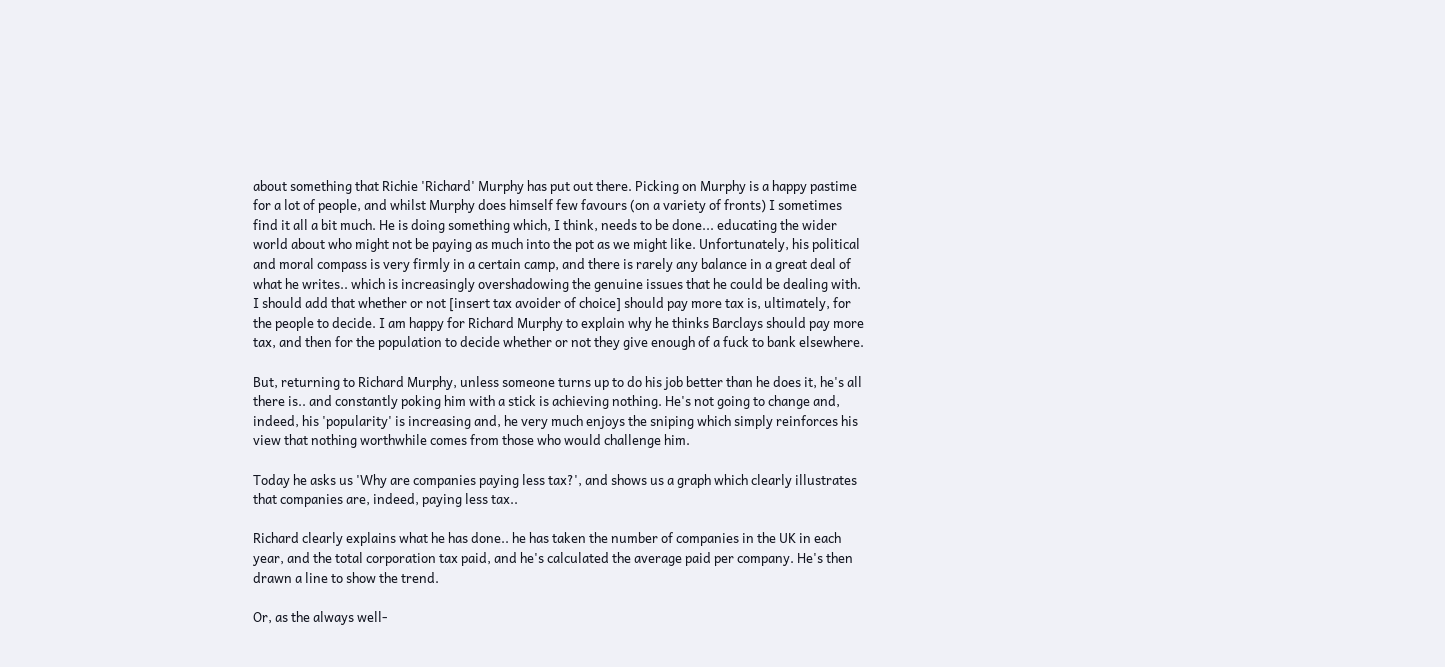about something that Richie 'Richard' Murphy has put out there. Picking on Murphy is a happy pastime for a lot of people, and whilst Murphy does himself few favours (on a variety of fronts) I sometimes find it all a bit much. He is doing something which, I think, needs to be done... educating the wider world about who might not be paying as much into the pot as we might like. Unfortunately, his political and moral compass is very firmly in a certain camp, and there is rarely any balance in a great deal of what he writes.. which is increasingly overshadowing the genuine issues that he could be dealing with. I should add that whether or not [insert tax avoider of choice] should pay more tax is, ultimately, for the people to decide. I am happy for Richard Murphy to explain why he thinks Barclays should pay more tax, and then for the population to decide whether or not they give enough of a fuck to bank elsewhere.

But, returning to Richard Murphy, unless someone turns up to do his job better than he does it, he's all there is.. and constantly poking him with a stick is achieving nothing. He's not going to change and, indeed, his 'popularity' is increasing and, he very much enjoys the sniping which simply reinforces his view that nothing worthwhile comes from those who would challenge him.

Today he asks us 'Why are companies paying less tax?', and shows us a graph which clearly illustrates that companies are, indeed, paying less tax..

Richard clearly explains what he has done.. he has taken the number of companies in the UK in each year, and the total corporation tax paid, and he's calculated the average paid per company. He's then drawn a line to show the trend.

Or, as the always well-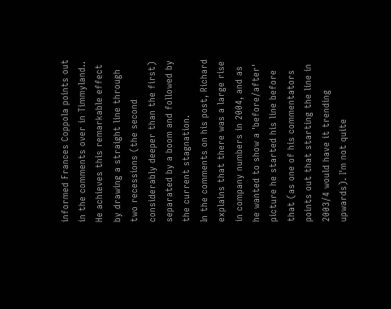informed Frances Coppola points out in the comments over in Timmyland..
He achieves this remarkable effect by drawing a straight line through two recessions (the second considerably deeper than the first) separated by a boom and followed by the current stagnation.
In the comments on his post, Richard explains that there was a large rise in company numbers in 2004, and as he wanted to show a 'before/after' picture he started his line before that (as one of his commentators points out that starting the line in 2003/4 would have it trending upwards). I'm not quite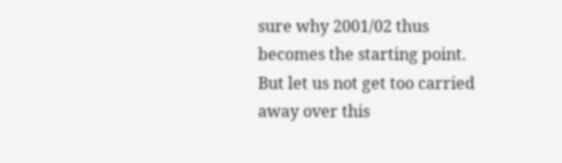sure why 2001/02 thus becomes the starting point. But let us not get too carried away over this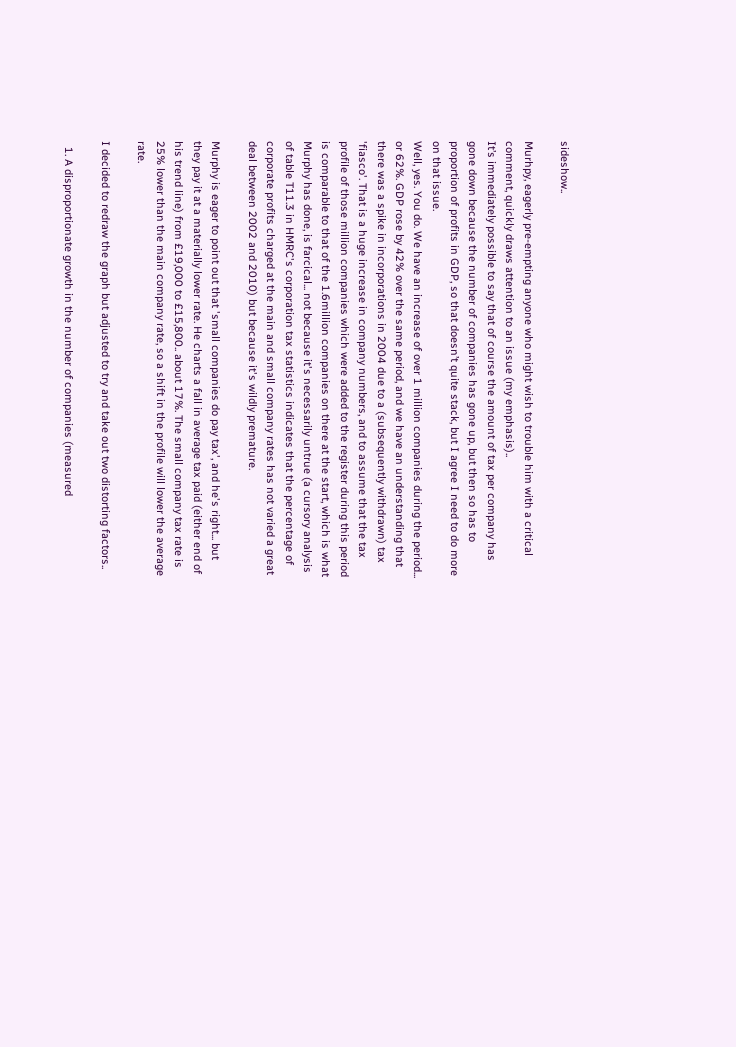sideshow..

Murhpy, eagerly pre-empting anyone who might wish to trouble him with a critical comment, quickly draws attention to an issue (my emphasis)..
It’s immediately possible to say that of course the amount of tax per company has gone down because the number of companies has gone up, but then so has to proportion of profits in GDP, so that doesn’t quite stack, but I agree I need to do more on that issue.
Well, yes. You do. We have an increase of over 1 million companies during the period... or 62%. GDP rose by 42% over the same period, and we have an understanding that there was a spike in incorporations in 2004 due to a (subsequently withdrawn) tax 'fiasco'. That is a huge increase in company numbers, and to assume that the tax profile of those million companies which were added to the register during this period is comparable to that of the 1.6million companies on there at the start, which is what Murphy has done, is farcical... not because it's necessarily untrue (a cursory analysis of table T11.3 in HMRC's corporation tax statistics indicates that the percentage of corporate profits charged at the main and small company rates has not varied a great deal between 2002 and 2010) but because it's wildly premature.

Murphy is eager to point out that 'small companies do pay tax', and he's right... but they pay it at a materially lower rate. He charts a fall in average tax paid (either end of his trend line) from £19,000 to £15,800.. about 17%. The small company tax rate is 25% lower than the main company rate, so a shift in the profile will lower the average rate.

I decided to redraw the graph but adjusted to try and take out two distorting factors..

  1. A disproportionate growth in the number of companies (measured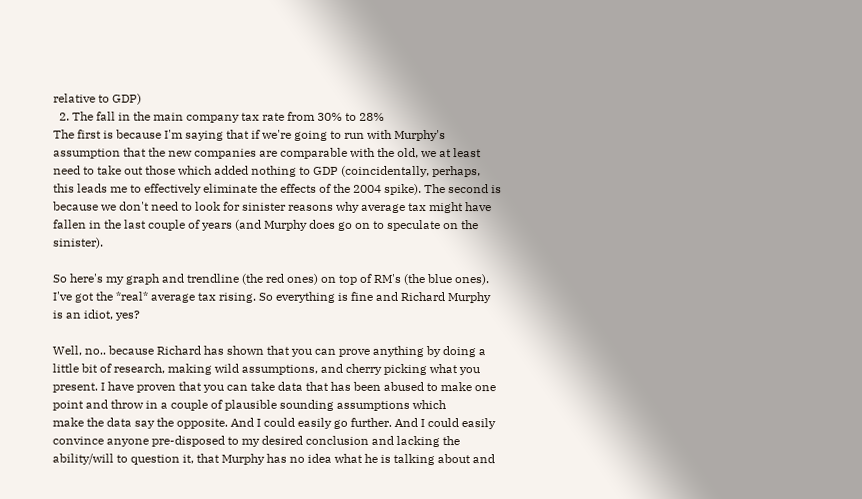relative to GDP)
  2. The fall in the main company tax rate from 30% to 28%
The first is because I'm saying that if we're going to run with Murphy's assumption that the new companies are comparable with the old, we at least need to take out those which added nothing to GDP (coincidentally, perhaps, this leads me to effectively eliminate the effects of the 2004 spike). The second is because we don't need to look for sinister reasons why average tax might have fallen in the last couple of years (and Murphy does go on to speculate on the sinister).

So here's my graph and trendline (the red ones) on top of RM's (the blue ones). I've got the *real* average tax rising. So everything is fine and Richard Murphy is an idiot, yes?

Well, no.. because Richard has shown that you can prove anything by doing a little bit of research, making wild assumptions, and cherry picking what you present. I have proven that you can take data that has been abused to make one point and throw in a couple of plausible sounding assumptions which
make the data say the opposite. And I could easily go further. And I could easily convince anyone pre-disposed to my desired conclusion and lacking the ability/will to question it, that Murphy has no idea what he is talking about and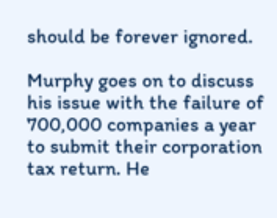should be forever ignored.

Murphy goes on to discuss his issue with the failure of 700,000 companies a year to submit their corporation tax return. He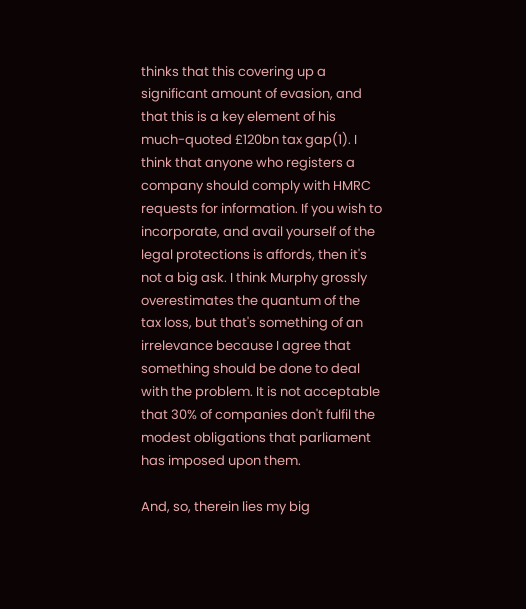thinks that this covering up a significant amount of evasion, and that this is a key element of his much-quoted £120bn tax gap(1). I think that anyone who registers a company should comply with HMRC requests for information. If you wish to incorporate, and avail yourself of the legal protections is affords, then it's not a big ask. I think Murphy grossly overestimates the quantum of the tax loss, but that's something of an irrelevance because I agree that something should be done to deal with the problem. It is not acceptable that 30% of companies don't fulfil the modest obligations that parliament has imposed upon them.

And, so, therein lies my big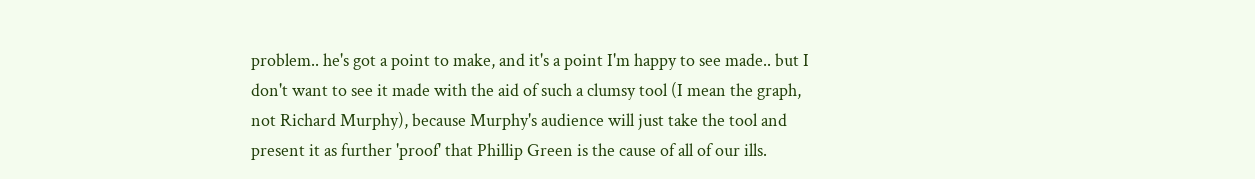problem.. he's got a point to make, and it's a point I'm happy to see made.. but I don't want to see it made with the aid of such a clumsy tool (I mean the graph, not Richard Murphy), because Murphy's audience will just take the tool and present it as further 'proof' that Phillip Green is the cause of all of our ills.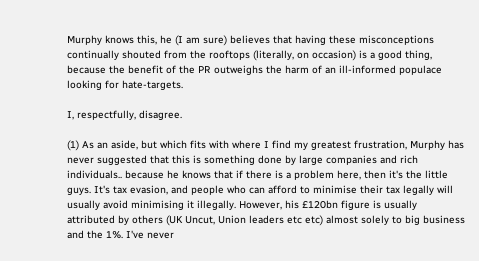Murphy knows this, he (I am sure) believes that having these misconceptions continually shouted from the rooftops (literally, on occasion) is a good thing, because the benefit of the PR outweighs the harm of an ill-informed populace looking for hate-targets.

I, respectfully, disagree.

(1) As an aside, but which fits with where I find my greatest frustration, Murphy has never suggested that this is something done by large companies and rich individuals.. because he knows that if there is a problem here, then it's the little guys. It's tax evasion, and people who can afford to minimise their tax legally will usually avoid minimising it illegally. However, his £120bn figure is usually attributed by others (UK Uncut, Union leaders etc etc) almost solely to big business and the 1%. I've never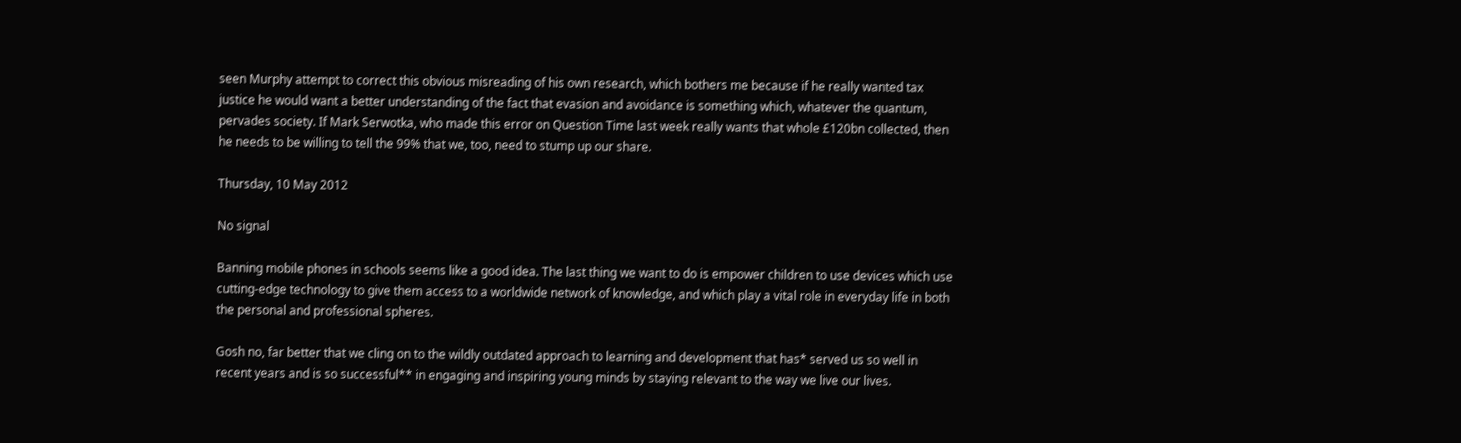seen Murphy attempt to correct this obvious misreading of his own research, which bothers me because if he really wanted tax justice he would want a better understanding of the fact that evasion and avoidance is something which, whatever the quantum, pervades society. If Mark Serwotka, who made this error on Question Time last week really wants that whole £120bn collected, then he needs to be willing to tell the 99% that we, too, need to stump up our share.

Thursday, 10 May 2012

No signal

Banning mobile phones in schools seems like a good idea. The last thing we want to do is empower children to use devices which use cutting-edge technology to give them access to a worldwide network of knowledge, and which play a vital role in everyday life in both the personal and professional spheres.

Gosh no, far better that we cling on to the wildly outdated approach to learning and development that has* served us so well in recent years and is so successful** in engaging and inspiring young minds by staying relevant to the way we live our lives.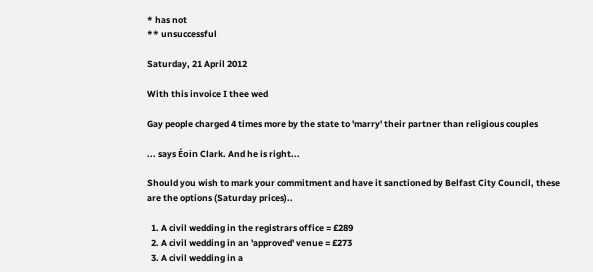* has not
** unsuccessful

Saturday, 21 April 2012

With this invoice I thee wed

Gay people charged 4 times more by the state to 'marry' their partner than religious couples

... says Éoin Clark. And he is right...

Should you wish to mark your commitment and have it sanctioned by Belfast City Council, these are the options (Saturday prices)..

  1. A civil wedding in the registrars office = £289
  2. A civil wedding in an 'approved' venue = £273
  3. A civil wedding in a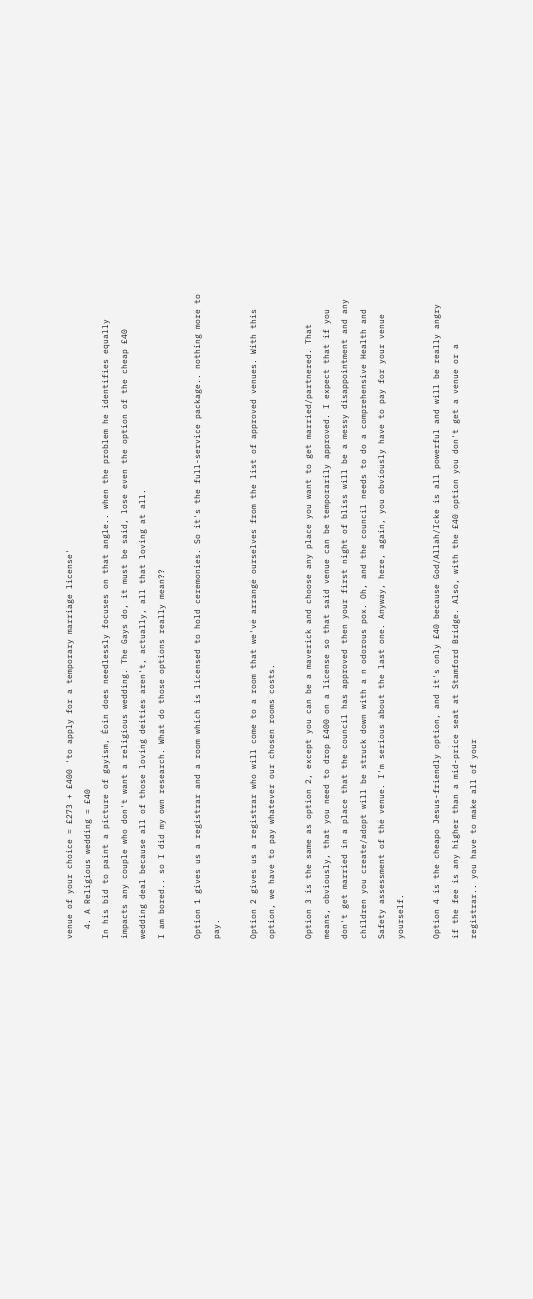venue of your choice = £273 + £400 'to apply for a temporary marriage license'
  4. A Religious wedding = £40
In his bid to paint a picture of gayism, Éoin does needlessly focuses on that angle.. when the problem he identifies equally impacts any couple who don't want a religious wedding. The Gays do, it must be said, lose even the option of the cheap £40 wedding deal because all of those loving deities aren't, actually, all that loving at all.
I am bored.. so I did my own research. What do those options really mean??

Option 1 gives us a registrar and a room which is licensed to hold ceremonies. So it's the full-service package.. nothing more to pay.

Option 2 gives us a registrar who will come to a room that we've arrange ourselves from the list of approved venues. With this option, we have to pay whatever our chosen rooms costs.

Option 3 is the same as option 2, except you can be a maverick and choose any place you want to get married/partnered. That means, obviously, that you need to drop £400 on a license so that said venue can be temporarily approved. I expect that if you don't get married in a place that the council has approved then your first night of bliss will be a messy disappointment and any children you create/adopt will be struck down with a n odorous pox. Oh, and the council needs to do a comprehensive Health and Safety assessment of the venue. I'm serious about the last one. Anyway, here, again, you obviously have to pay for your venue yourself.

Option 4 is the cheapo Jesus-friendly option, and it's only £40 because God/Allah/Icke is all powerful and will be really angry if the fee is any higher than a mid-price seat at Stamford Bridge. Also, with the £40 option you don't get a venue or a registrar.. you have to make all of your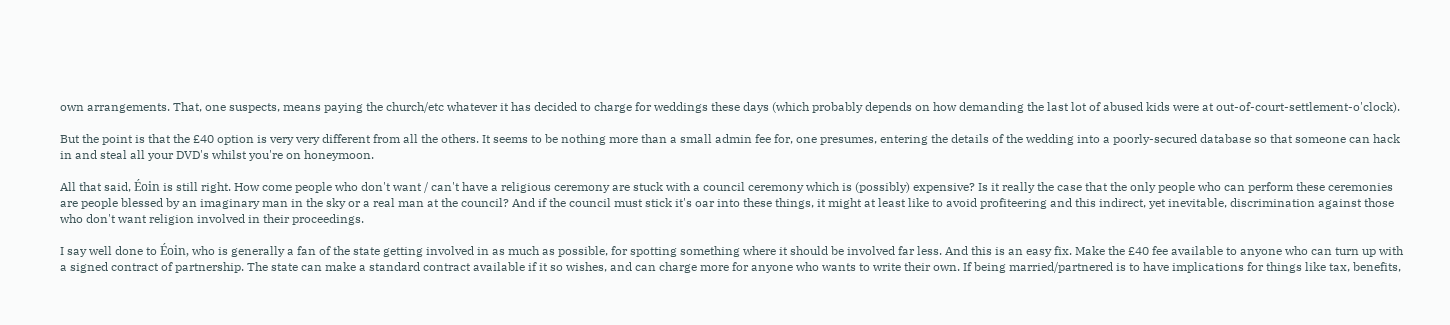own arrangements. That, one suspects, means paying the church/etc whatever it has decided to charge for weddings these days (which probably depends on how demanding the last lot of abused kids were at out-of-court-settlement-o'clock).

But the point is that the £40 option is very very different from all the others. It seems to be nothing more than a small admin fee for, one presumes, entering the details of the wedding into a poorly-secured database so that someone can hack in and steal all your DVD's whilst you're on honeymoon.

All that said, Éoin is still right. How come people who don't want / can't have a religious ceremony are stuck with a council ceremony which is (possibly) expensive? Is it really the case that the only people who can perform these ceremonies are people blessed by an imaginary man in the sky or a real man at the council? And if the council must stick it's oar into these things, it might at least like to avoid profiteering and this indirect, yet inevitable, discrimination against those who don't want religion involved in their proceedings.

I say well done to Éoin, who is generally a fan of the state getting involved in as much as possible, for spotting something where it should be involved far less. And this is an easy fix. Make the £40 fee available to anyone who can turn up with a signed contract of partnership. The state can make a standard contract available if it so wishes, and can charge more for anyone who wants to write their own. If being married/partnered is to have implications for things like tax, benefits,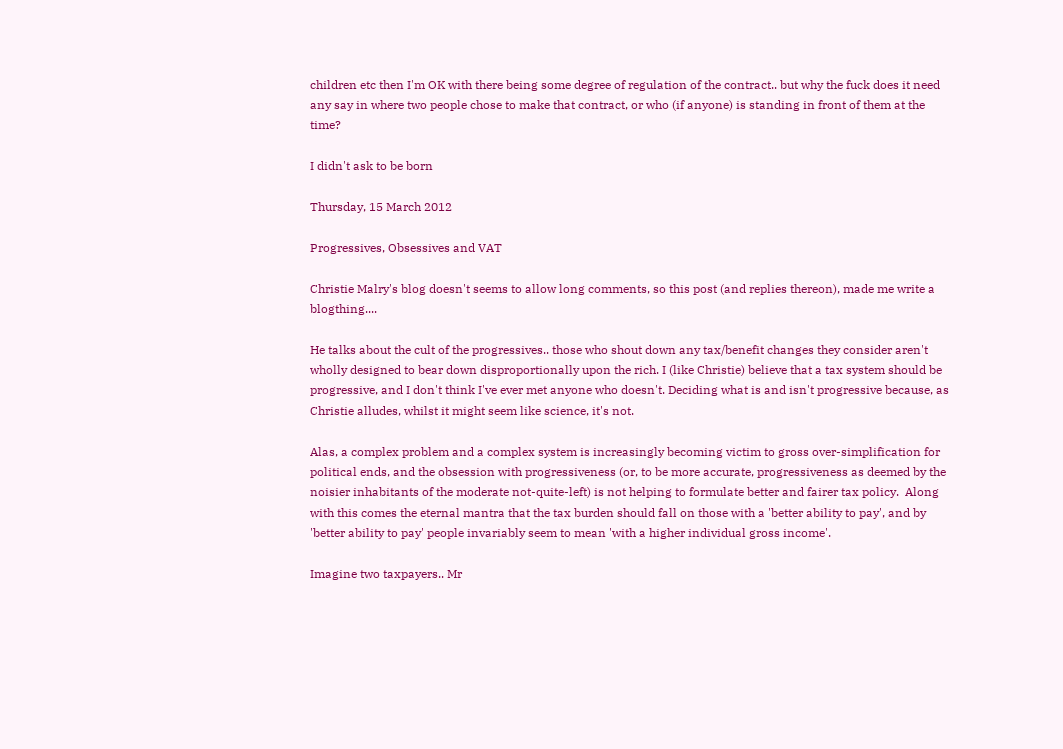children etc then I'm OK with there being some degree of regulation of the contract.. but why the fuck does it need any say in where two people chose to make that contract, or who (if anyone) is standing in front of them at the time?

I didn't ask to be born

Thursday, 15 March 2012

Progressives, Obsessives and VAT

Christie Malry's blog doesn't seems to allow long comments, so this post (and replies thereon), made me write a blogthing....

He talks about the cult of the progressives.. those who shout down any tax/benefit changes they consider aren't wholly designed to bear down disproportionally upon the rich. I (like Christie) believe that a tax system should be progressive, and I don't think I've ever met anyone who doesn't. Deciding what is and isn't progressive because, as Christie alludes, whilst it might seem like science, it's not.

Alas, a complex problem and a complex system is increasingly becoming victim to gross over-simplification for political ends, and the obsession with progressiveness (or, to be more accurate, progressiveness as deemed by the noisier inhabitants of the moderate not-quite-left) is not helping to formulate better and fairer tax policy.  Along with this comes the eternal mantra that the tax burden should fall on those with a 'better ability to pay', and by 'better ability to pay' people invariably seem to mean 'with a higher individual gross income'.

Imagine two taxpayers.. Mr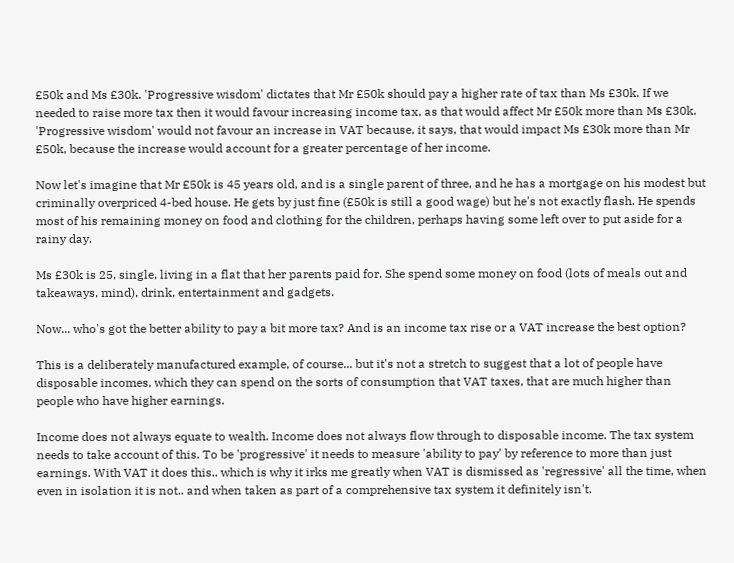£50k and Ms £30k. 'Progressive wisdom' dictates that Mr £50k should pay a higher rate of tax than Ms £30k. If we needed to raise more tax then it would favour increasing income tax, as that would affect Mr £50k more than Ms £30k. 'Progressive wisdom' would not favour an increase in VAT because, it says, that would impact Ms £30k more than Mr £50k, because the increase would account for a greater percentage of her income.

Now let's imagine that Mr £50k is 45 years old, and is a single parent of three, and he has a mortgage on his modest but criminally overpriced 4-bed house. He gets by just fine (£50k is still a good wage) but he's not exactly flash. He spends most of his remaining money on food and clothing for the children, perhaps having some left over to put aside for a rainy day.

Ms £30k is 25, single, living in a flat that her parents paid for. She spend some money on food (lots of meals out and takeaways, mind), drink, entertainment and gadgets.

Now... who's got the better ability to pay a bit more tax? And is an income tax rise or a VAT increase the best option?

This is a deliberately manufactured example, of course... but it's not a stretch to suggest that a lot of people have disposable incomes, which they can spend on the sorts of consumption that VAT taxes, that are much higher than people who have higher earnings.

Income does not always equate to wealth. Income does not always flow through to disposable income. The tax system needs to take account of this. To be 'progressive' it needs to measure 'ability to pay' by reference to more than just earnings. With VAT it does this.. which is why it irks me greatly when VAT is dismissed as 'regressive' all the time, when even in isolation it is not.. and when taken as part of a comprehensive tax system it definitely isn't.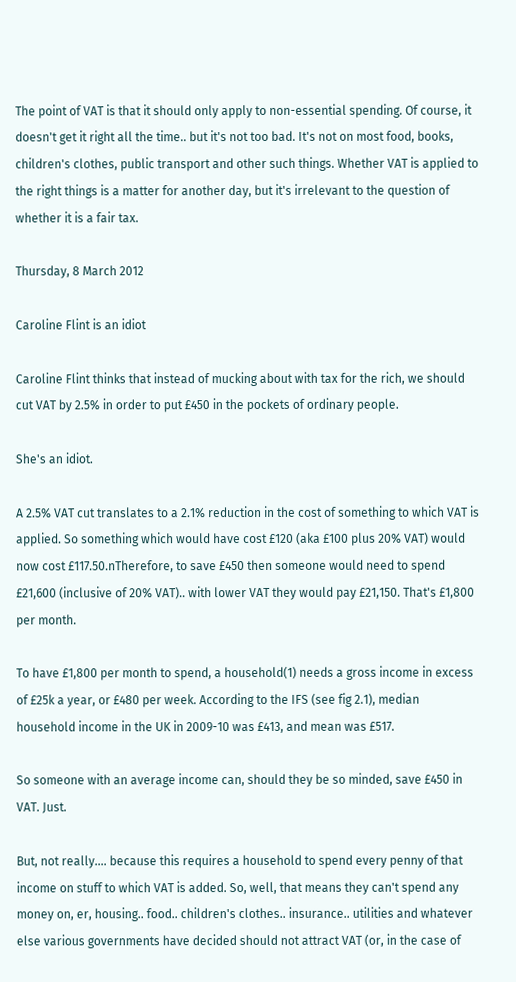The point of VAT is that it should only apply to non-essential spending. Of course, it doesn't get it right all the time.. but it's not too bad. It's not on most food, books, children's clothes, public transport and other such things. Whether VAT is applied to the right things is a matter for another day, but it's irrelevant to the question of whether it is a fair tax.

Thursday, 8 March 2012

Caroline Flint is an idiot

Caroline Flint thinks that instead of mucking about with tax for the rich, we should cut VAT by 2.5% in order to put £450 in the pockets of ordinary people.

She's an idiot.

A 2.5% VAT cut translates to a 2.1% reduction in the cost of something to which VAT is applied. So something which would have cost £120 (aka £100 plus 20% VAT) would now cost £117.50.nTherefore, to save £450 then someone would need to spend £21,600 (inclusive of 20% VAT).. with lower VAT they would pay £21,150. That's £1,800 per month.

To have £1,800 per month to spend, a household(1) needs a gross income in excess of £25k a year, or £480 per week. According to the IFS (see fig 2.1), median household income in the UK in 2009-10 was £413, and mean was £517.

So someone with an average income can, should they be so minded, save £450 in VAT. Just.

But, not really.... because this requires a household to spend every penny of that income on stuff to which VAT is added. So, well, that means they can't spend any money on, er, housing.. food.. children's clothes.. insurance.. utilities and whatever else various governments have decided should not attract VAT (or, in the case of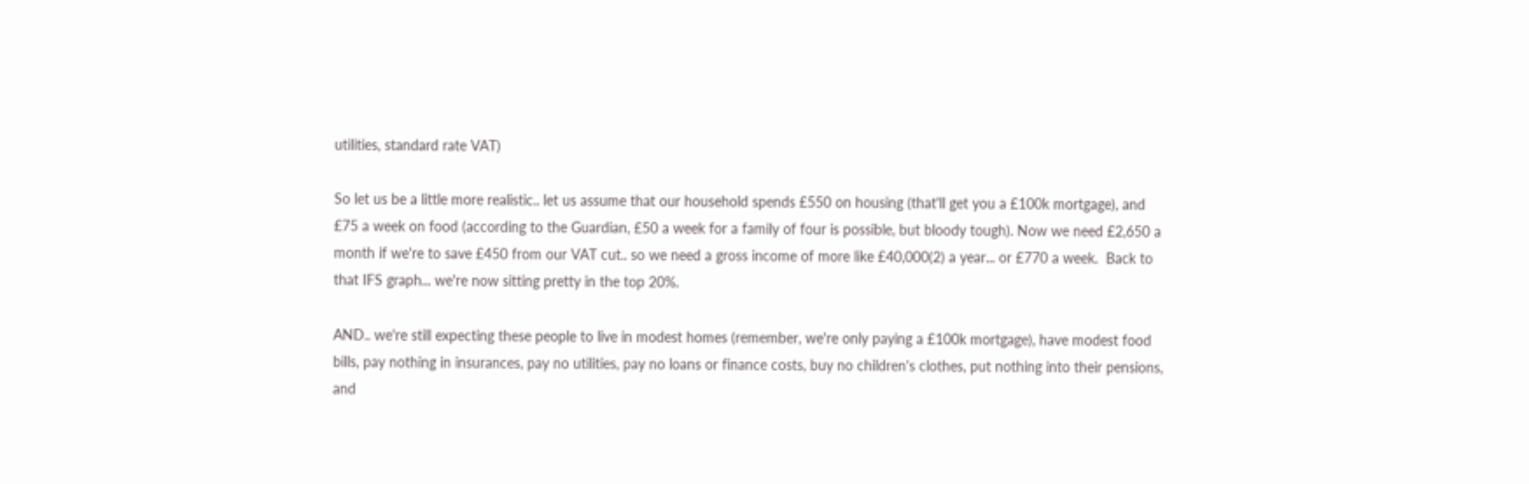utilities, standard rate VAT)

So let us be a little more realistic.. let us assume that our household spends £550 on housing (that'll get you a £100k mortgage), and £75 a week on food (according to the Guardian, £50 a week for a family of four is possible, but bloody tough). Now we need £2,650 a month if we're to save £450 from our VAT cut.. so we need a gross income of more like £40,000(2) a year... or £770 a week.  Back to that IFS graph... we're now sitting pretty in the top 20%.

AND.. we're still expecting these people to live in modest homes (remember, we're only paying a £100k mortgage), have modest food bills, pay nothing in insurances, pay no utilities, pay no loans or finance costs, buy no children's clothes, put nothing into their pensions, and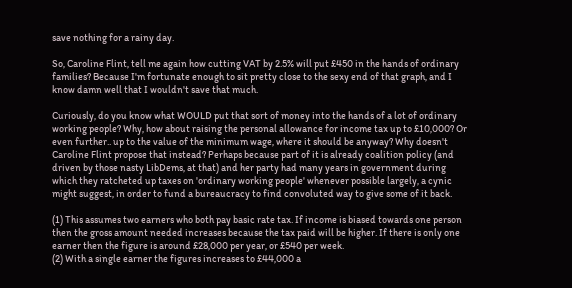save nothing for a rainy day.

So, Caroline Flint, tell me again how cutting VAT by 2.5% will put £450 in the hands of ordinary families? Because I'm fortunate enough to sit pretty close to the sexy end of that graph, and I know damn well that I wouldn't save that much.

Curiously, do you know what WOULD put that sort of money into the hands of a lot of ordinary working people? Why, how about raising the personal allowance for income tax up to £10,000? Or even further.. up to the value of the minimum wage, where it should be anyway? Why doesn't Caroline Flint propose that instead? Perhaps because part of it is already coalition policy (and driven by those nasty LibDems, at that) and her party had many years in government during which they ratcheted up taxes on 'ordinary working people' whenever possible largely, a cynic might suggest, in order to fund a bureaucracy to find convoluted way to give some of it back.

(1) This assumes two earners who both pay basic rate tax. If income is biased towards one person then the gross amount needed increases because the tax paid will be higher. If there is only one earner then the figure is around £28,000 per year, or £540 per week.
(2) With a single earner the figures increases to £44,000 a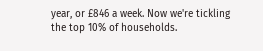year, or £846 a week. Now we're tickling the top 10% of households.